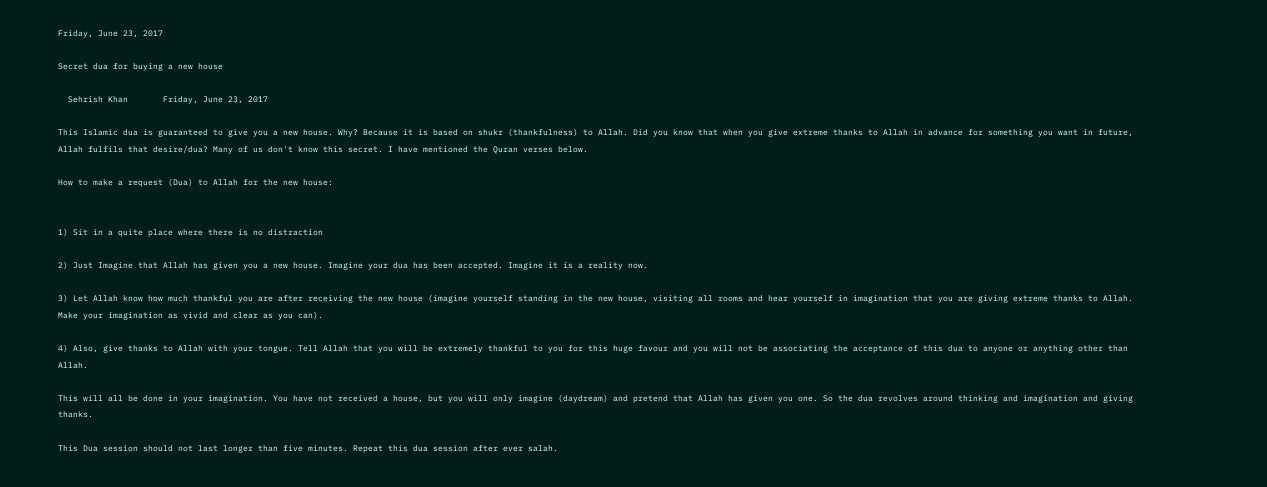Friday, June 23, 2017

Secret dua for buying a new house

  Sehrish Khan       Friday, June 23, 2017

This Islamic dua is guaranteed to give you a new house. Why? Because it is based on shukr (thankfulness) to Allah. Did you know that when you give extreme thanks to Allah in advance for something you want in future, Allah fulfils that desire/dua? Many of us don't know this secret. I have mentioned the Quran verses below.

How to make a request (Dua) to Allah for the new house:


1) Sit in a quite place where there is no distraction

2) Just Imagine that Allah has given you a new house. Imagine your dua has been accepted. Imagine it is a reality now.

3) Let Allah know how much thankful you are after receiving the new house (imagine yourself standing in the new house, visiting all rooms and hear yourself in imagination that you are giving extreme thanks to Allah. Make your imagination as vivid and clear as you can).

4) Also, give thanks to Allah with your tongue. Tell Allah that you will be extremely thankful to you for this huge favour and you will not be associating the acceptance of this dua to anyone or anything other than Allah.

This will all be done in your imagination. You have not received a house, but you will only imagine (daydream) and pretend that Allah has given you one. So the dua revolves around thinking and imagination and giving thanks.

This Dua session should not last longer than five minutes. Repeat this dua session after ever salah.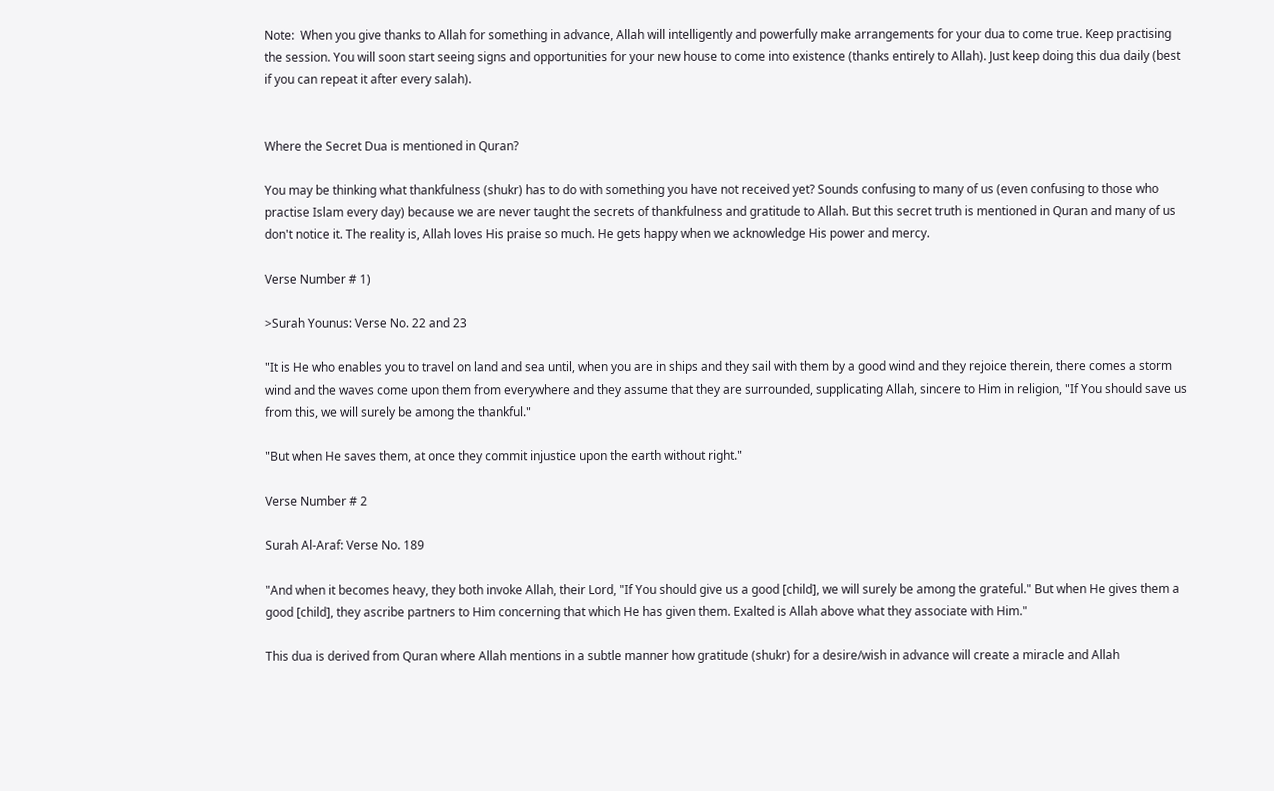Note:  When you give thanks to Allah for something in advance, Allah will intelligently and powerfully make arrangements for your dua to come true. Keep practising the session. You will soon start seeing signs and opportunities for your new house to come into existence (thanks entirely to Allah). Just keep doing this dua daily (best if you can repeat it after every salah).


Where the Secret Dua is mentioned in Quran?

You may be thinking what thankfulness (shukr) has to do with something you have not received yet? Sounds confusing to many of us (even confusing to those who practise Islam every day) because we are never taught the secrets of thankfulness and gratitude to Allah. But this secret truth is mentioned in Quran and many of us don't notice it. The reality is, Allah loves His praise so much. He gets happy when we acknowledge His power and mercy.

Verse Number # 1)

>Surah Younus: Verse No. 22 and 23

"It is He who enables you to travel on land and sea until, when you are in ships and they sail with them by a good wind and they rejoice therein, there comes a storm wind and the waves come upon them from everywhere and they assume that they are surrounded, supplicating Allah, sincere to Him in religion, "If You should save us from this, we will surely be among the thankful."

"But when He saves them, at once they commit injustice upon the earth without right."

Verse Number # 2

Surah Al-Araf: Verse No. 189

"And when it becomes heavy, they both invoke Allah, their Lord, "If You should give us a good [child], we will surely be among the grateful." But when He gives them a good [child], they ascribe partners to Him concerning that which He has given them. Exalted is Allah above what they associate with Him."

This dua is derived from Quran where Allah mentions in a subtle manner how gratitude (shukr) for a desire/wish in advance will create a miracle and Allah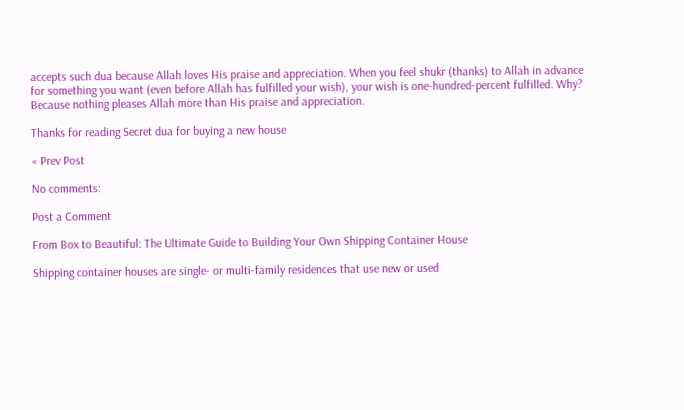accepts such dua because Allah loves His praise and appreciation. When you feel shukr (thanks) to Allah in advance for something you want (even before Allah has fulfilled your wish), your wish is one-hundred-percent fulfilled. Why? Because nothing pleases Allah more than His praise and appreciation.

Thanks for reading Secret dua for buying a new house

« Prev Post

No comments:

Post a Comment

From Box to Beautiful: The Ultimate Guide to Building Your Own Shipping Container House

Shipping container houses are single- or multi-family residences that use new or used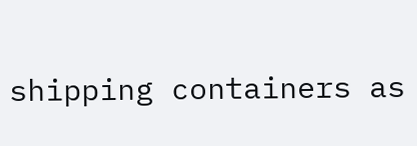shipping containers as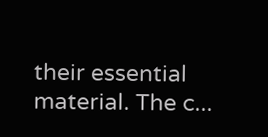their essential material. The c...